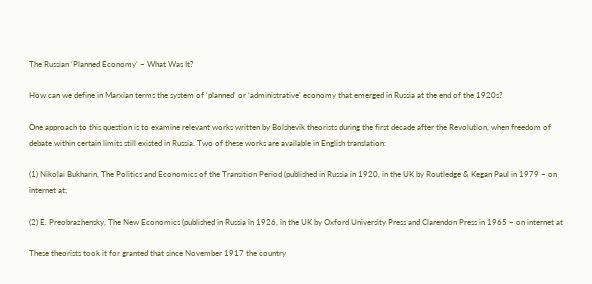The Russian ‘Planned Economy’ – What Was It?

How can we define in Marxian terms the system of ‘planned’ or ‘administrative’ economy that emerged in Russia at the end of the 1920s?

One approach to this question is to examine relevant works written by Bolshevik theorists during the first decade after the Revolution, when freedom of debate within certain limits still existed in Russia. Two of these works are available in English translation:

(1) Nikolai Bukharin, The Politics and Economics of the Transition Period (published in Russia in 1920, in the UK by Routledge & Kegan Paul in 1979 – on internet at;

(2) E. Preobrazhensky, The New Economics (published in Russia in 1926, in the UK by Oxford University Press and Clarendon Press in 1965 – on internet at

These theorists took it for granted that since November 1917 the country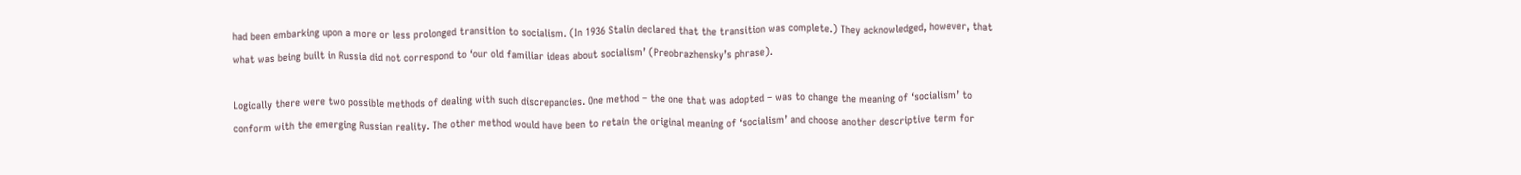had been embarking upon a more or less prolonged transition to socialism. (In 1936 Stalin declared that the transition was complete.) They acknowledged, however, that what was being built in Russia did not correspond to ‘our old familiar ideas about socialism’ (Preobrazhensky’s phrase).

Logically there were two possible methods of dealing with such discrepancies. One method – the one that was adopted – was to change the meaning of ‘socialism’ to conform with the emerging Russian reality. The other method would have been to retain the original meaning of ‘socialism’ and choose another descriptive term for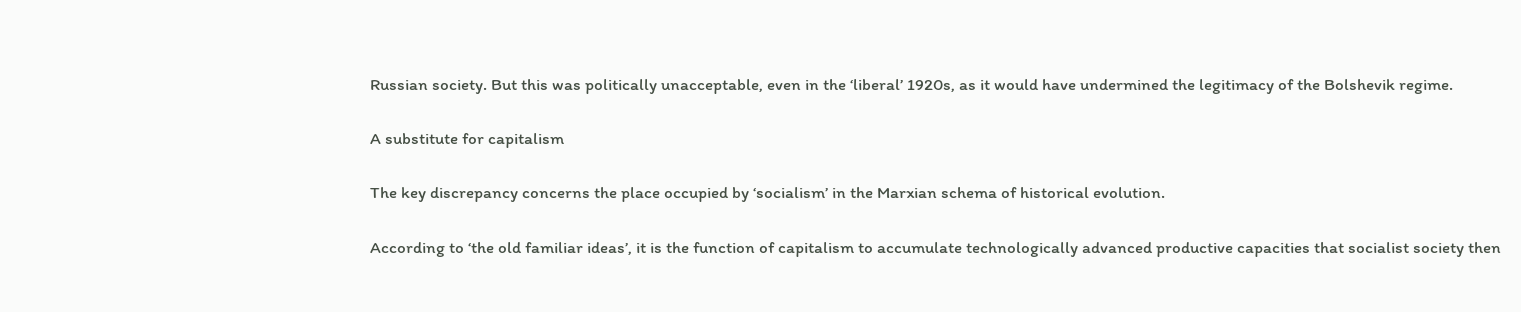Russian society. But this was politically unacceptable, even in the ‘liberal’ 1920s, as it would have undermined the legitimacy of the Bolshevik regime.

A substitute for capitalism

The key discrepancy concerns the place occupied by ‘socialism’ in the Marxian schema of historical evolution.

According to ‘the old familiar ideas’, it is the function of capitalism to accumulate technologically advanced productive capacities that socialist society then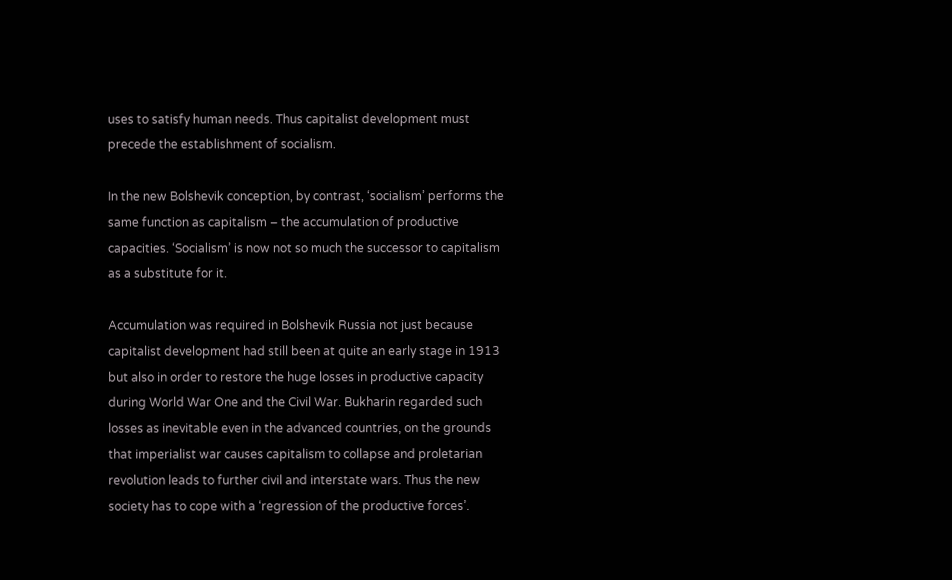uses to satisfy human needs. Thus capitalist development must precede the establishment of socialism.

In the new Bolshevik conception, by contrast, ‘socialism’ performs the same function as capitalism – the accumulation of productive capacities. ‘Socialism’ is now not so much the successor to capitalism as a substitute for it.

Accumulation was required in Bolshevik Russia not just because capitalist development had still been at quite an early stage in 1913 but also in order to restore the huge losses in productive capacity during World War One and the Civil War. Bukharin regarded such losses as inevitable even in the advanced countries, on the grounds that imperialist war causes capitalism to collapse and proletarian revolution leads to further civil and interstate wars. Thus the new society has to cope with a ‘regression of the productive forces’.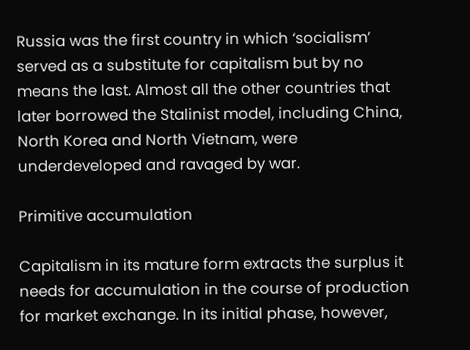Russia was the first country in which ‘socialism’ served as a substitute for capitalism but by no means the last. Almost all the other countries that later borrowed the Stalinist model, including China, North Korea and North Vietnam, were underdeveloped and ravaged by war.

Primitive accumulation

Capitalism in its mature form extracts the surplus it needs for accumulation in the course of production for market exchange. In its initial phase, however,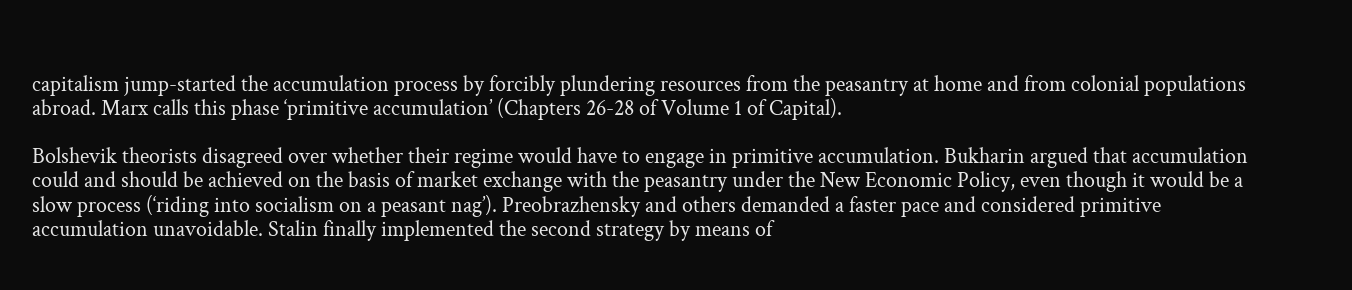capitalism jump-started the accumulation process by forcibly plundering resources from the peasantry at home and from colonial populations abroad. Marx calls this phase ‘primitive accumulation’ (Chapters 26-28 of Volume 1 of Capital).

Bolshevik theorists disagreed over whether their regime would have to engage in primitive accumulation. Bukharin argued that accumulation could and should be achieved on the basis of market exchange with the peasantry under the New Economic Policy, even though it would be a slow process (‘riding into socialism on a peasant nag’). Preobrazhensky and others demanded a faster pace and considered primitive accumulation unavoidable. Stalin finally implemented the second strategy by means of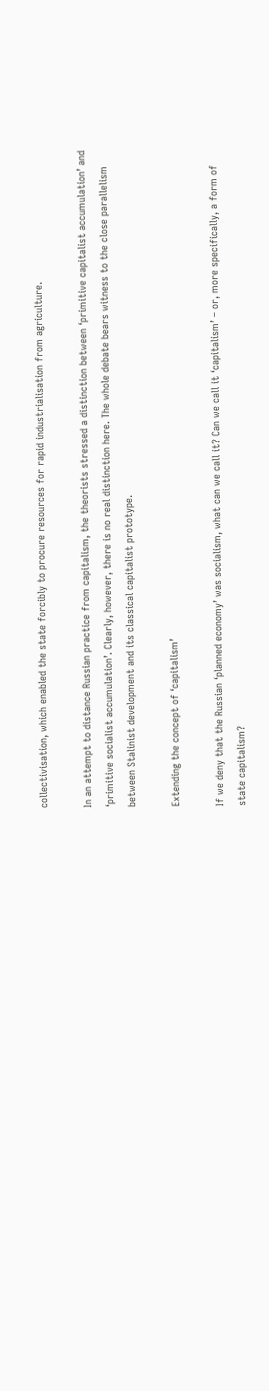collectivisation, which enabled the state forcibly to procure resources for rapid industrialisation from agriculture.

In an attempt to distance Russian practice from capitalism, the theorists stressed a distinction between ‘primitive capitalist accumulation’ and ‘primitive socialist accumulation’. Clearly, however, there is no real distinction here. The whole debate bears witness to the close parallelism between Stalinist development and its classical capitalist prototype.

Extending the concept of ‘capitalism’

If we deny that the Russian ‘planned economy’ was socialism, what can we call it? Can we call it ‘capitalism’ – or, more specifically, a form of state capitalism?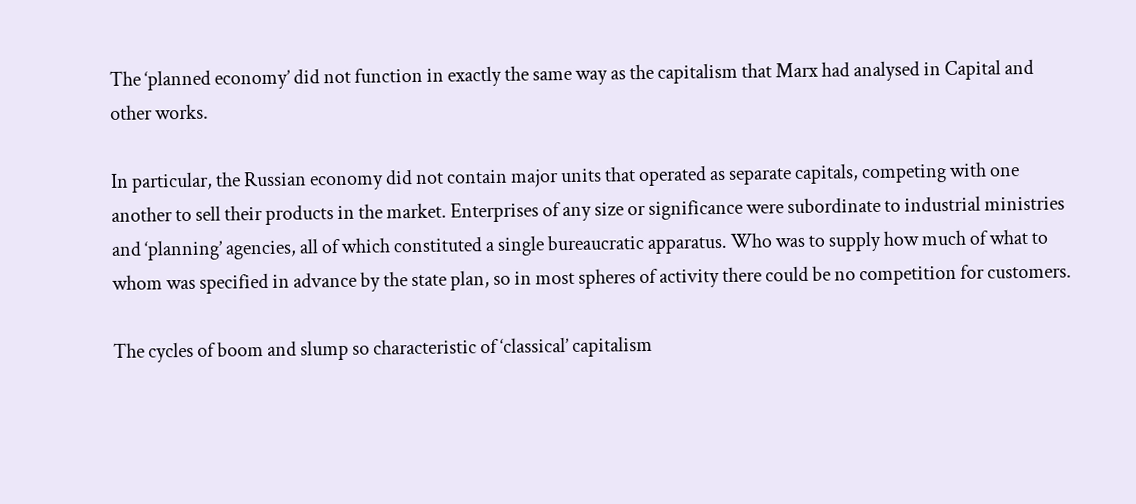The ‘planned economy’ did not function in exactly the same way as the capitalism that Marx had analysed in Capital and other works.

In particular, the Russian economy did not contain major units that operated as separate capitals, competing with one another to sell their products in the market. Enterprises of any size or significance were subordinate to industrial ministries and ‘planning’ agencies, all of which constituted a single bureaucratic apparatus. Who was to supply how much of what to whom was specified in advance by the state plan, so in most spheres of activity there could be no competition for customers.

The cycles of boom and slump so characteristic of ‘classical’ capitalism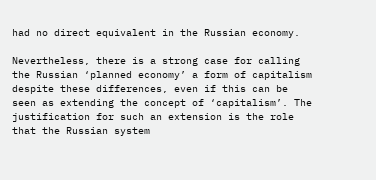had no direct equivalent in the Russian economy.

Nevertheless, there is a strong case for calling the Russian ‘planned economy’ a form of capitalism despite these differences, even if this can be seen as extending the concept of ‘capitalism’. The justification for such an extension is the role that the Russian system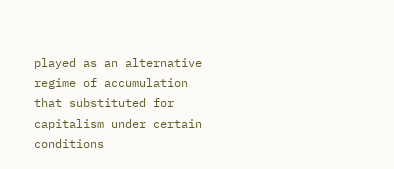played as an alternative regime of accumulation that substituted for capitalism under certain conditions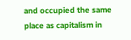and occupied the same place as capitalism in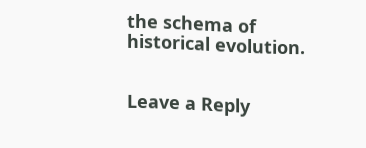the schema of historical evolution.


Leave a Reply